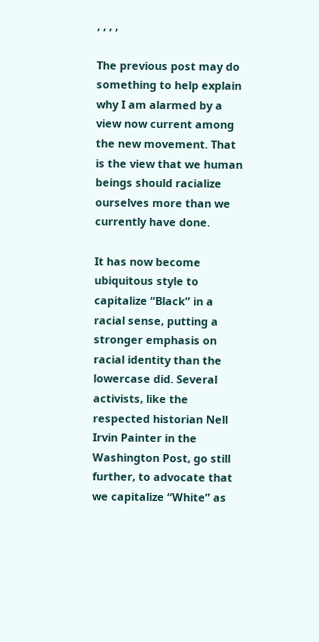, , , ,

The previous post may do something to help explain why I am alarmed by a view now current among the new movement. That is the view that we human beings should racialize ourselves more than we currently have done.

It has now become ubiquitous style to capitalize “Black” in a racial sense, putting a stronger emphasis on racial identity than the lowercase did. Several activists, like the respected historian Nell Irvin Painter in the Washington Post, go still further, to advocate that we capitalize “White” as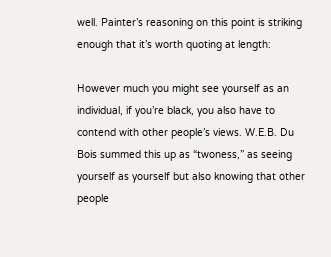well. Painter’s reasoning on this point is striking enough that it’s worth quoting at length:

However much you might see yourself as an individual, if you’re black, you also have to contend with other people’s views. W.E.B. Du Bois summed this up as “twoness,” as seeing yourself as yourself but also knowing that other people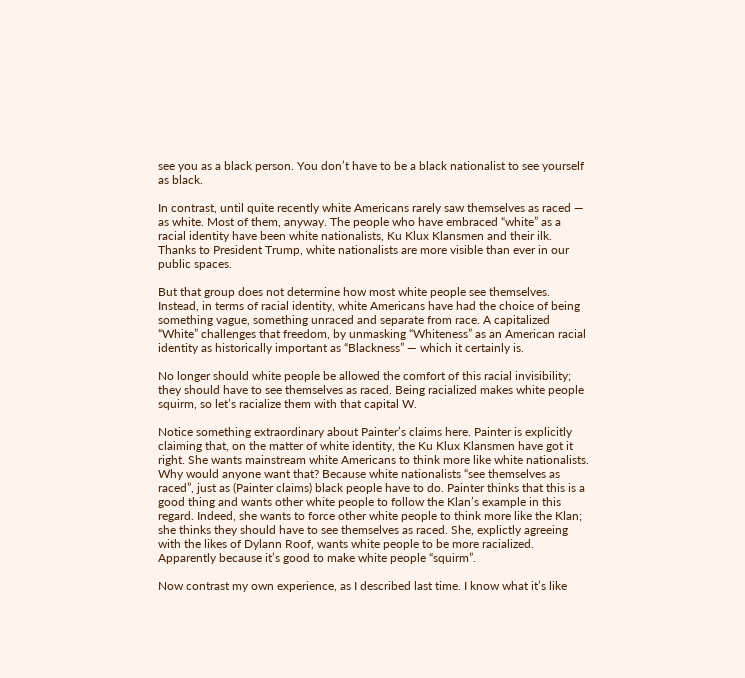see you as a black person. You don’t have to be a black nationalist to see yourself as black.

In contrast, until quite recently white Americans rarely saw themselves as raced — as white. Most of them, anyway. The people who have embraced “white” as a racial identity have been white nationalists, Ku Klux Klansmen and their ilk. Thanks to President Trump, white nationalists are more visible than ever in our public spaces.

But that group does not determine how most white people see themselves. Instead, in terms of racial identity, white Americans have had the choice of being something vague, something unraced and separate from race. A capitalized “White” challenges that freedom, by unmasking “Whiteness” as an American racial identity as historically important as “Blackness” — which it certainly is.

No longer should white people be allowed the comfort of this racial invisibility; they should have to see themselves as raced. Being racialized makes white people squirm, so let’s racialize them with that capital W.

Notice something extraordinary about Painter’s claims here. Painter is explicitly claiming that, on the matter of white identity, the Ku Klux Klansmen have got it right. She wants mainstream white Americans to think more like white nationalists. Why would anyone want that? Because white nationalists “see themselves as raced”, just as (Painter claims) black people have to do. Painter thinks that this is a good thing and wants other white people to follow the Klan’s example in this regard. Indeed, she wants to force other white people to think more like the Klan; she thinks they should have to see themselves as raced. She, explictly agreeing with the likes of Dylann Roof, wants white people to be more racialized. Apparently because it’s good to make white people “squirm”.

Now contrast my own experience, as I described last time. I know what it’s like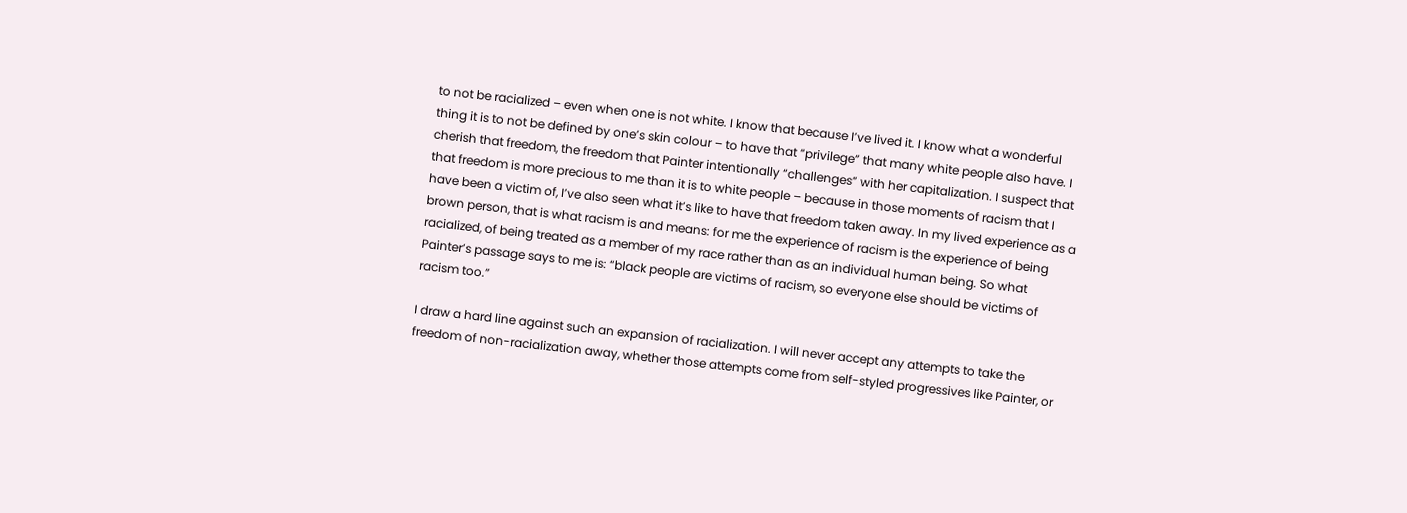to not be racialized – even when one is not white. I know that because I’ve lived it. I know what a wonderful thing it is to not be defined by one’s skin colour – to have that “privilege” that many white people also have. I cherish that freedom, the freedom that Painter intentionally “challenges” with her capitalization. I suspect that that freedom is more precious to me than it is to white people – because in those moments of racism that I have been a victim of, I’ve also seen what it’s like to have that freedom taken away. In my lived experience as a brown person, that is what racism is and means: for me the experience of racism is the experience of being racialized, of being treated as a member of my race rather than as an individual human being. So what Painter’s passage says to me is: “black people are victims of racism, so everyone else should be victims of racism too.”

I draw a hard line against such an expansion of racialization. I will never accept any attempts to take the freedom of non-racialization away, whether those attempts come from self-styled progressives like Painter, or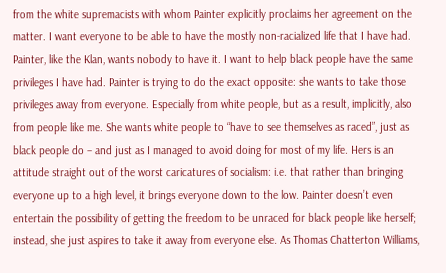from the white supremacists with whom Painter explicitly proclaims her agreement on the matter. I want everyone to be able to have the mostly non-racialized life that I have had. Painter, like the Klan, wants nobody to have it. I want to help black people have the same privileges I have had. Painter is trying to do the exact opposite: she wants to take those privileges away from everyone. Especially from white people, but as a result, implicitly, also from people like me. She wants white people to “have to see themselves as raced”, just as black people do – and just as I managed to avoid doing for most of my life. Hers is an attitude straight out of the worst caricatures of socialism: i.e. that rather than bringing everyone up to a high level, it brings everyone down to the low. Painter doesn’t even entertain the possibility of getting the freedom to be unraced for black people like herself; instead, she just aspires to take it away from everyone else. As Thomas Chatterton Williams,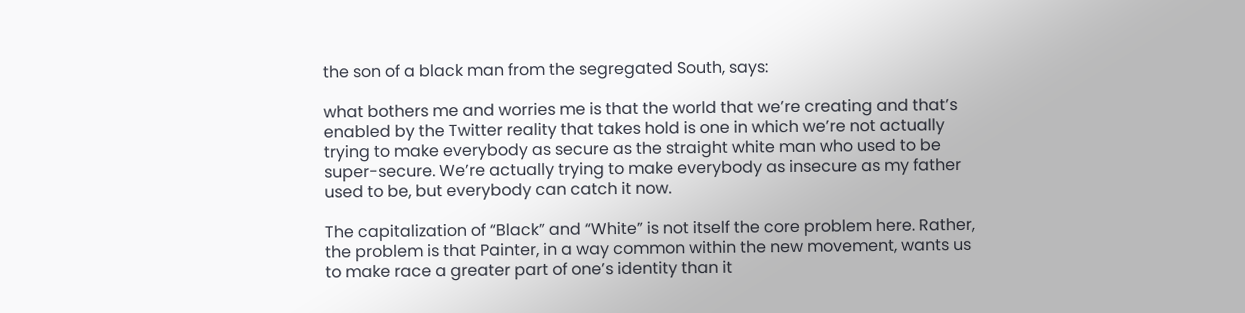the son of a black man from the segregated South, says:

what bothers me and worries me is that the world that we’re creating and that’s enabled by the Twitter reality that takes hold is one in which we’re not actually trying to make everybody as secure as the straight white man who used to be super-secure. We’re actually trying to make everybody as insecure as my father used to be, but everybody can catch it now.

The capitalization of “Black” and “White” is not itself the core problem here. Rather, the problem is that Painter, in a way common within the new movement, wants us to make race a greater part of one’s identity than it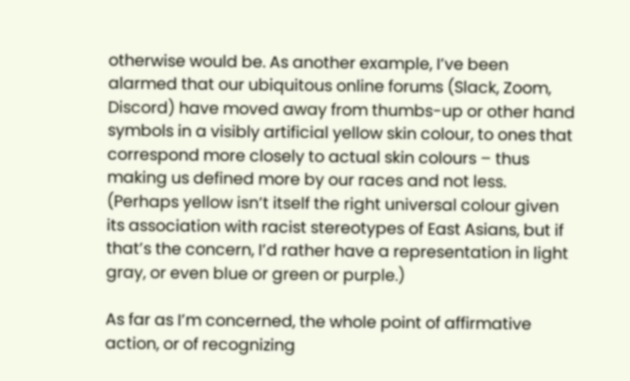otherwise would be. As another example, I’ve been alarmed that our ubiquitous online forums (Slack, Zoom, Discord) have moved away from thumbs-up or other hand symbols in a visibly artificial yellow skin colour, to ones that correspond more closely to actual skin colours – thus making us defined more by our races and not less. (Perhaps yellow isn’t itself the right universal colour given its association with racist stereotypes of East Asians, but if that’s the concern, I’d rather have a representation in light gray, or even blue or green or purple.)

As far as I’m concerned, the whole point of affirmative action, or of recognizing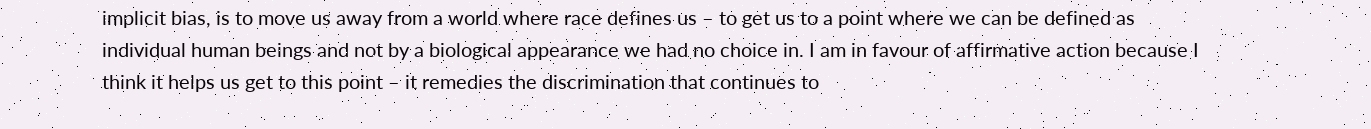implicit bias, is to move us away from a world where race defines us – to get us to a point where we can be defined as individual human beings and not by a biological appearance we had no choice in. I am in favour of affirmative action because I think it helps us get to this point – it remedies the discrimination that continues to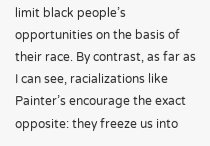limit black people’s opportunities on the basis of their race. By contrast, as far as I can see, racializations like Painter’s encourage the exact opposite: they freeze us into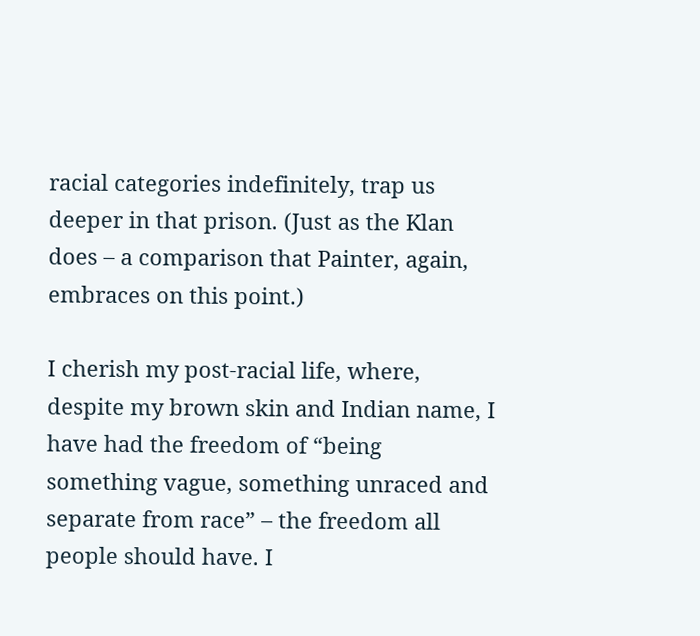racial categories indefinitely, trap us deeper in that prison. (Just as the Klan does – a comparison that Painter, again, embraces on this point.)

I cherish my post-racial life, where, despite my brown skin and Indian name, I have had the freedom of “being something vague, something unraced and separate from race” – the freedom all people should have. I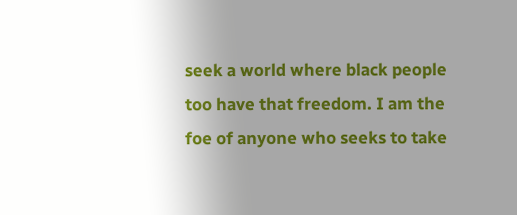seek a world where black people too have that freedom. I am the foe of anyone who seeks to take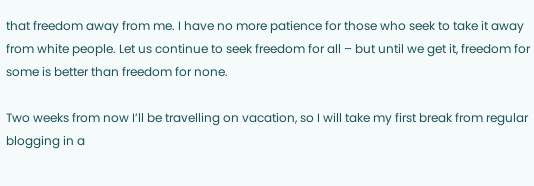that freedom away from me. I have no more patience for those who seek to take it away from white people. Let us continue to seek freedom for all – but until we get it, freedom for some is better than freedom for none.

Two weeks from now I’ll be travelling on vacation, so I will take my first break from regular blogging in a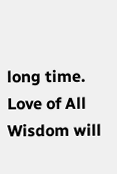long time. Love of All Wisdom will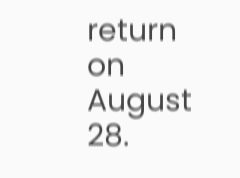return on August 28.